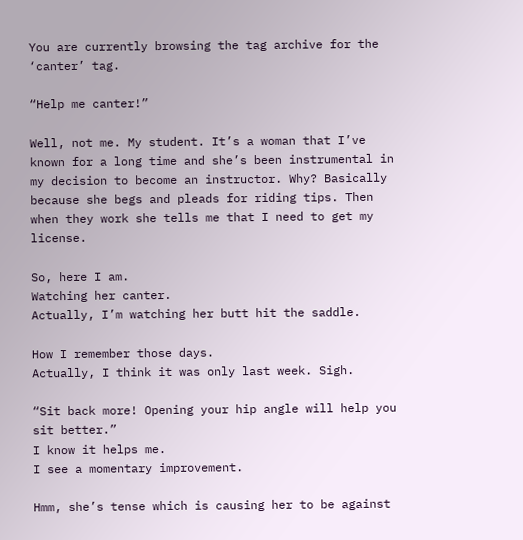You are currently browsing the tag archive for the ‘canter’ tag.

“Help me canter!”

Well, not me. My student. It’s a woman that I’ve known for a long time and she’s been instrumental in my decision to become an instructor. Why? Basically because she begs and pleads for riding tips. Then when they work she tells me that I need to get my license.

So, here I am.
Watching her canter.
Actually, I’m watching her butt hit the saddle.

How I remember those days.
Actually, I think it was only last week. Sigh.

“Sit back more! Opening your hip angle will help you sit better.”
I know it helps me.
I see a momentary improvement.

Hmm, she’s tense which is causing her to be against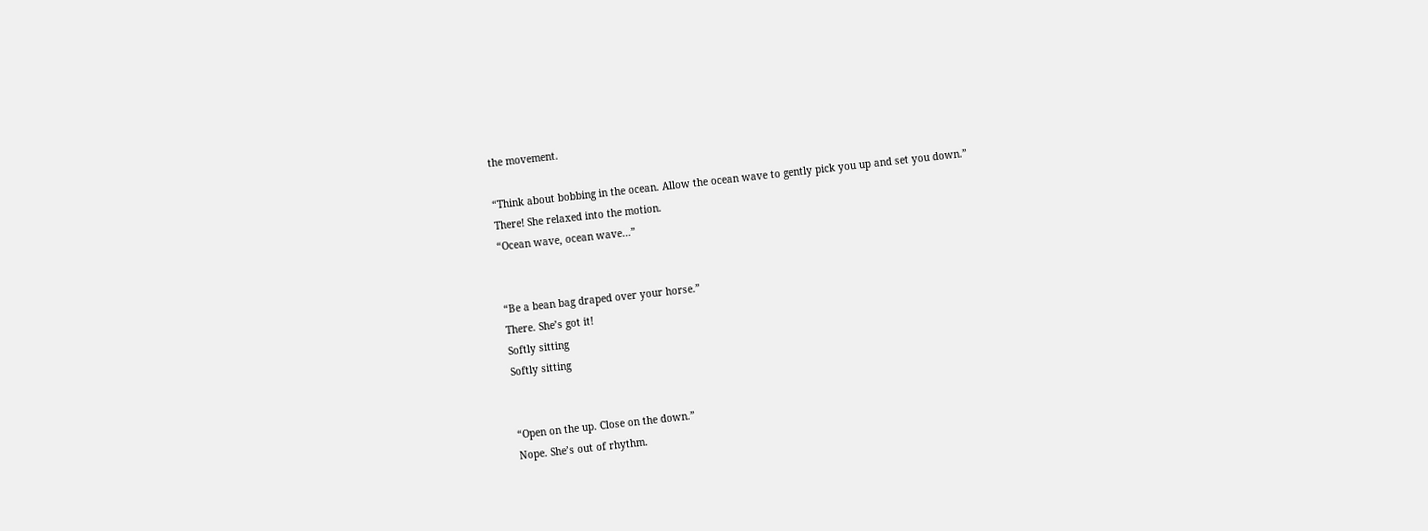the movement.

“Think about bobbing in the ocean. Allow the ocean wave to gently pick you up and set you down.”
There! She relaxed into the motion.
“Ocean wave, ocean wave…”


“Be a bean bag draped over your horse.”
There. She’s got it!
Softly sitting
Softly sitting


“Open on the up. Close on the down.”
Nope. She’s out of rhythm.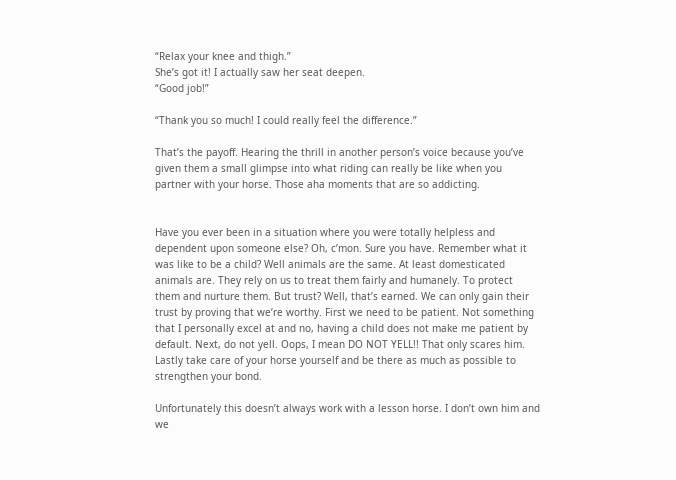“Relax your knee and thigh.”
She’s got it! I actually saw her seat deepen.
“Good job!”

“Thank you so much! I could really feel the difference.”

That’s the payoff. Hearing the thrill in another person’s voice because you’ve given them a small glimpse into what riding can really be like when you partner with your horse. Those aha moments that are so addicting.


Have you ever been in a situation where you were totally helpless and dependent upon someone else? Oh, c’mon. Sure you have. Remember what it was like to be a child? Well animals are the same. At least domesticated animals are. They rely on us to treat them fairly and humanely. To protect them and nurture them. But trust? Well, that’s earned. We can only gain their trust by proving that we’re worthy. First we need to be patient. Not something that I personally excel at and no, having a child does not make me patient by default. Next, do not yell. Oops, I mean DO NOT YELL!! That only scares him. Lastly take care of your horse yourself and be there as much as possible to strengthen your bond.

Unfortunately this doesn’t always work with a lesson horse. I don’t own him and we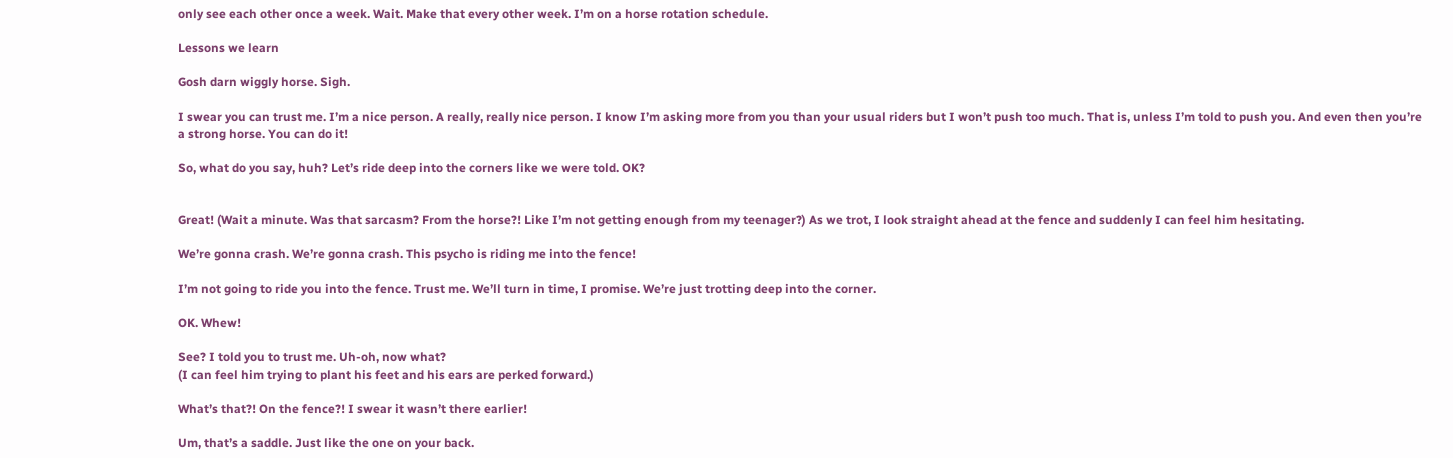only see each other once a week. Wait. Make that every other week. I’m on a horse rotation schedule.

Lessons we learn

Gosh darn wiggly horse. Sigh.

I swear you can trust me. I’m a nice person. A really, really nice person. I know I’m asking more from you than your usual riders but I won’t push too much. That is, unless I’m told to push you. And even then you’re a strong horse. You can do it!

So, what do you say, huh? Let’s ride deep into the corners like we were told. OK?


Great! (Wait a minute. Was that sarcasm? From the horse?! Like I’m not getting enough from my teenager?) As we trot, I look straight ahead at the fence and suddenly I can feel him hesitating.

We’re gonna crash. We’re gonna crash. This psycho is riding me into the fence!

I’m not going to ride you into the fence. Trust me. We’ll turn in time, I promise. We’re just trotting deep into the corner.

OK. Whew!

See? I told you to trust me. Uh-oh, now what?
(I can feel him trying to plant his feet and his ears are perked forward.)

What’s that?! On the fence?! I swear it wasn’t there earlier!

Um, that’s a saddle. Just like the one on your back.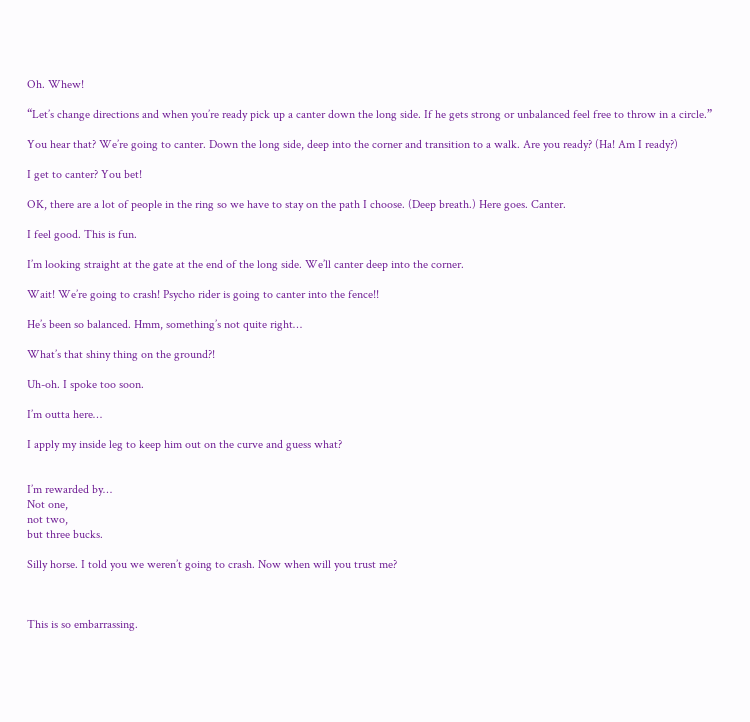Oh. Whew!

“Let’s change directions and when you’re ready pick up a canter down the long side. If he gets strong or unbalanced feel free to throw in a circle.”

You hear that? We’re going to canter. Down the long side, deep into the corner and transition to a walk. Are you ready? (Ha! Am I ready?)

I get to canter? You bet!

OK, there are a lot of people in the ring so we have to stay on the path I choose. (Deep breath.) Here goes. Canter.

I feel good. This is fun.

I’m looking straight at the gate at the end of the long side. We’ll canter deep into the corner.

Wait! We’re going to crash! Psycho rider is going to canter into the fence!!

He’s been so balanced. Hmm, something’s not quite right…

What’s that shiny thing on the ground?!

Uh-oh. I spoke too soon.

I’m outta here…

I apply my inside leg to keep him out on the curve and guess what?


I’m rewarded by…
Not one,
not two,
but three bucks.

Silly horse. I told you we weren’t going to crash. Now when will you trust me?



This is so embarrassing.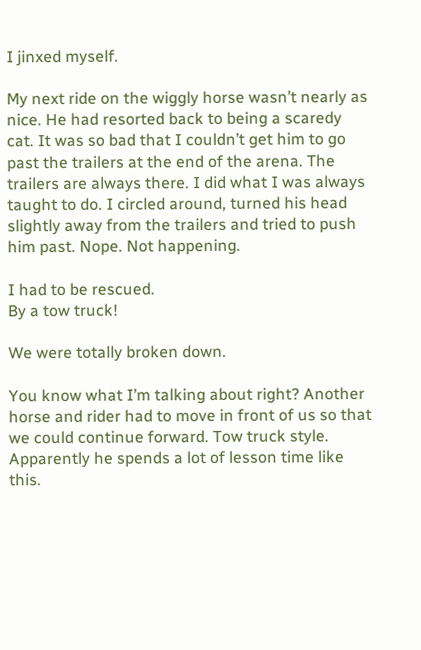I jinxed myself.

My next ride on the wiggly horse wasn’t nearly as nice. He had resorted back to being a scaredy cat. It was so bad that I couldn’t get him to go past the trailers at the end of the arena. The trailers are always there. I did what I was always taught to do. I circled around, turned his head slightly away from the trailers and tried to push him past. Nope. Not happening.

I had to be rescued.
By a tow truck!

We were totally broken down.

You know what I’m talking about right? Another horse and rider had to move in front of us so that we could continue forward. Tow truck style. Apparently he spends a lot of lesson time like this.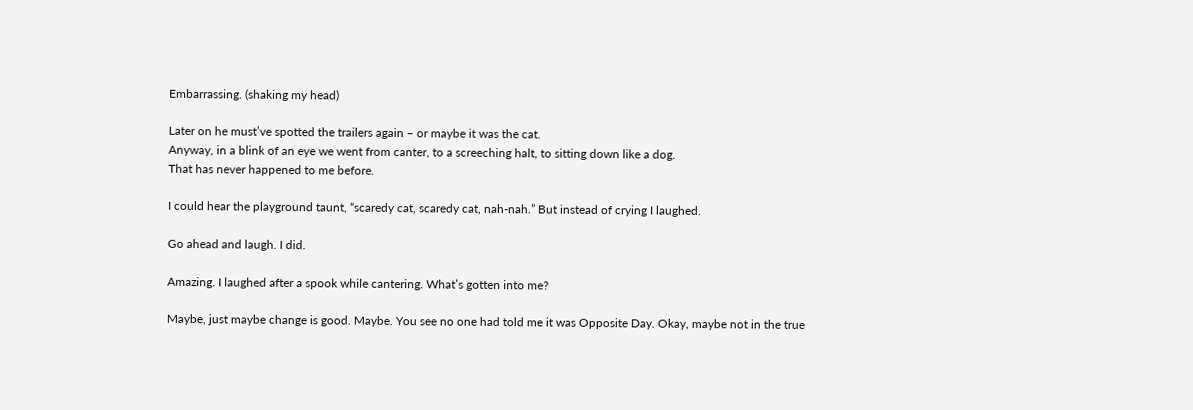Embarrassing. (shaking my head)

Later on he must’ve spotted the trailers again – or maybe it was the cat.
Anyway, in a blink of an eye we went from canter, to a screeching halt, to sitting down like a dog.
That has never happened to me before.

I could hear the playground taunt, “scaredy cat, scaredy cat, nah-nah.” But instead of crying I laughed.

Go ahead and laugh. I did.

Amazing. I laughed after a spook while cantering. What’s gotten into me?

Maybe, just maybe change is good. Maybe. You see no one had told me it was Opposite Day. Okay, maybe not in the true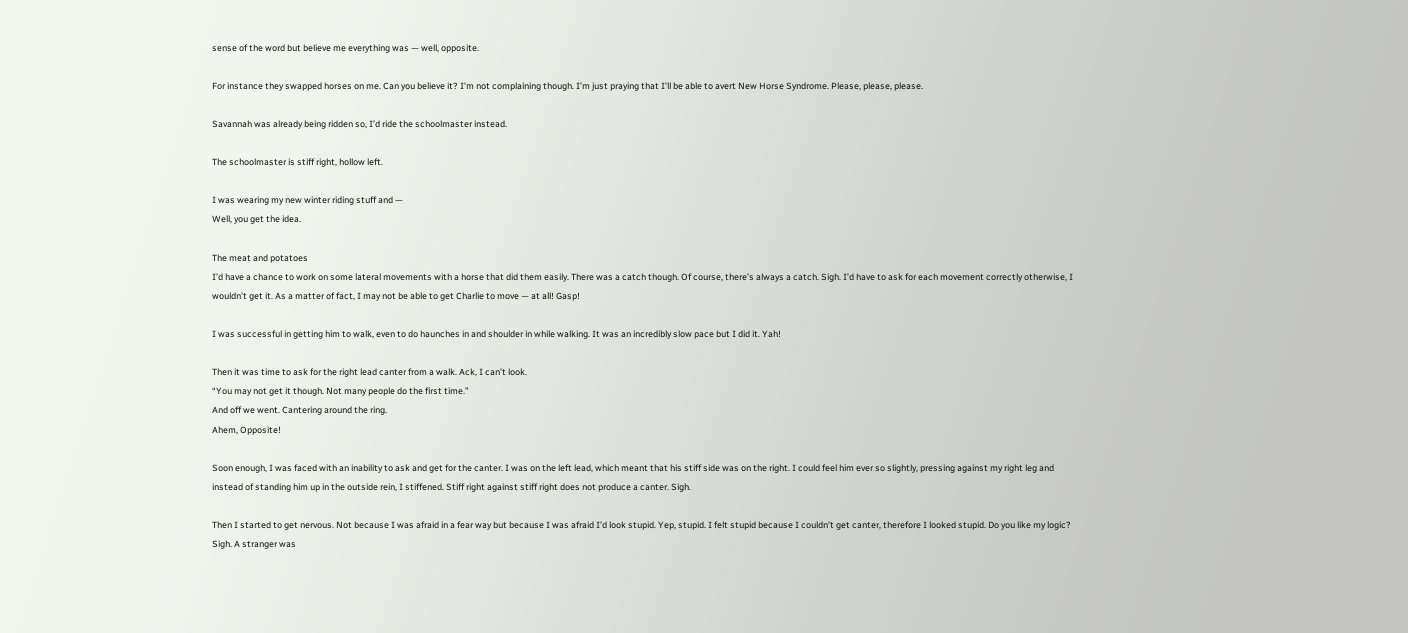sense of the word but believe me everything was — well, opposite.

For instance they swapped horses on me. Can you believe it? I’m not complaining though. I’m just praying that I’ll be able to avert New Horse Syndrome. Please, please, please.

Savannah was already being ridden so, I’d ride the schoolmaster instead.

The schoolmaster is stiff right, hollow left.

I was wearing my new winter riding stuff and —
Well, you get the idea.

The meat and potatoes
I’d have a chance to work on some lateral movements with a horse that did them easily. There was a catch though. Of course, there’s always a catch. Sigh. I’d have to ask for each movement correctly otherwise, I wouldn’t get it. As a matter of fact, I may not be able to get Charlie to move — at all! Gasp!

I was successful in getting him to walk, even to do haunches in and shoulder in while walking. It was an incredibly slow pace but I did it. Yah!

Then it was time to ask for the right lead canter from a walk. Ack, I can’t look.
“You may not get it though. Not many people do the first time.”
And off we went. Cantering around the ring.
Ahem, Opposite!

Soon enough, I was faced with an inability to ask and get for the canter. I was on the left lead, which meant that his stiff side was on the right. I could feel him ever so slightly, pressing against my right leg and instead of standing him up in the outside rein, I stiffened. Stiff right against stiff right does not produce a canter. Sigh.

Then I started to get nervous. Not because I was afraid in a fear way but because I was afraid I’d look stupid. Yep, stupid. I felt stupid because I couldn’t get canter, therefore I looked stupid. Do you like my logic? Sigh. A stranger was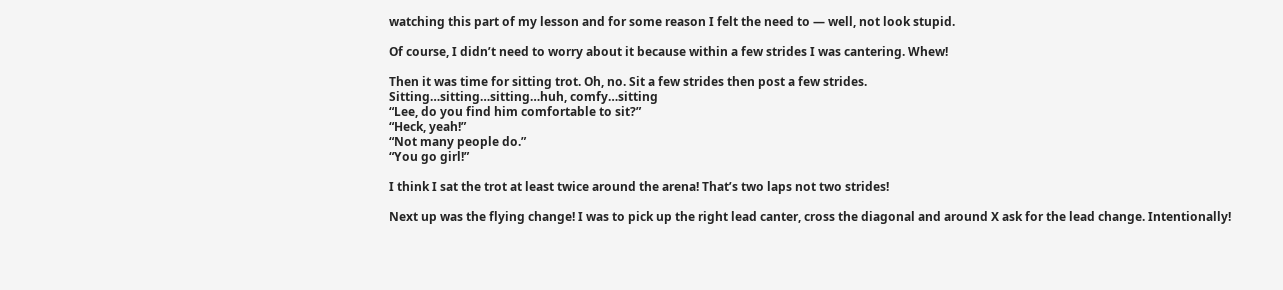watching this part of my lesson and for some reason I felt the need to — well, not look stupid.

Of course, I didn’t need to worry about it because within a few strides I was cantering. Whew!

Then it was time for sitting trot. Oh, no. Sit a few strides then post a few strides.
Sitting…sitting…sitting…huh, comfy…sitting
“Lee, do you find him comfortable to sit?”
“Heck, yeah!”
“Not many people do.”
“You go girl!”

I think I sat the trot at least twice around the arena! That’s two laps not two strides!

Next up was the flying change! I was to pick up the right lead canter, cross the diagonal and around X ask for the lead change. Intentionally!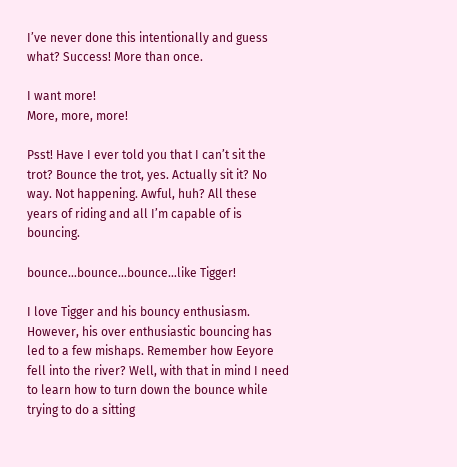I’ve never done this intentionally and guess what? Success! More than once.

I want more!
More, more, more!

Psst! Have I ever told you that I can’t sit the trot? Bounce the trot, yes. Actually sit it? No way. Not happening. Awful, huh? All these years of riding and all I’m capable of is bouncing.

bounce…bounce…bounce…like Tigger!

I love Tigger and his bouncy enthusiasm. However, his over enthusiastic bouncing has led to a few mishaps. Remember how Eeyore fell into the river? Well, with that in mind I need to learn how to turn down the bounce while trying to do a sitting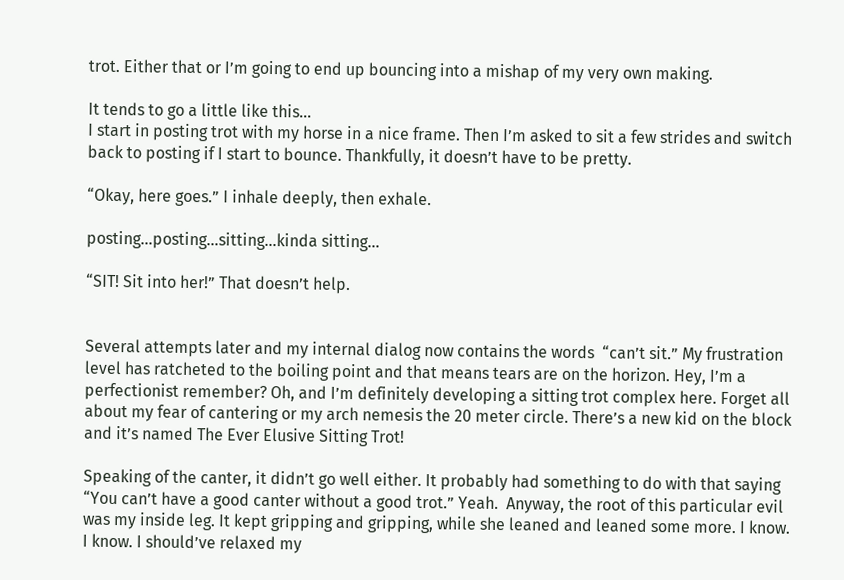trot. Either that or I’m going to end up bouncing into a mishap of my very own making.

It tends to go a little like this…
I start in posting trot with my horse in a nice frame. Then I’m asked to sit a few strides and switch back to posting if I start to bounce. Thankfully, it doesn’t have to be pretty.

“Okay, here goes.” I inhale deeply, then exhale.

posting…posting…sitting…kinda sitting…

“SIT! Sit into her!” That doesn’t help.


Several attempts later and my internal dialog now contains the words  “can’t sit.” My frustration level has ratcheted to the boiling point and that means tears are on the horizon. Hey, I’m a perfectionist remember? Oh, and I’m definitely developing a sitting trot complex here. Forget all about my fear of cantering or my arch nemesis the 20 meter circle. There’s a new kid on the block and it’s named The Ever Elusive Sitting Trot!

Speaking of the canter, it didn’t go well either. It probably had something to do with that saying “You can’t have a good canter without a good trot.” Yeah.  Anyway, the root of this particular evil was my inside leg. It kept gripping and gripping, while she leaned and leaned some more. I know. I know. I should’ve relaxed my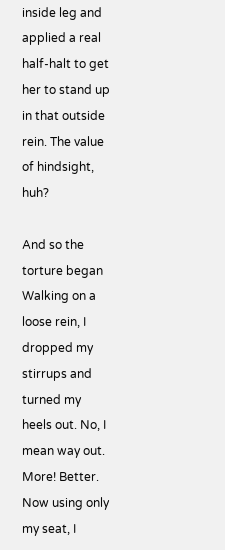inside leg and applied a real half-halt to get her to stand up in that outside rein. The value of hindsight, huh?

And so the torture began
Walking on a loose rein, I dropped my stirrups and turned my heels out. No, I mean way out. More! Better. Now using only my seat, I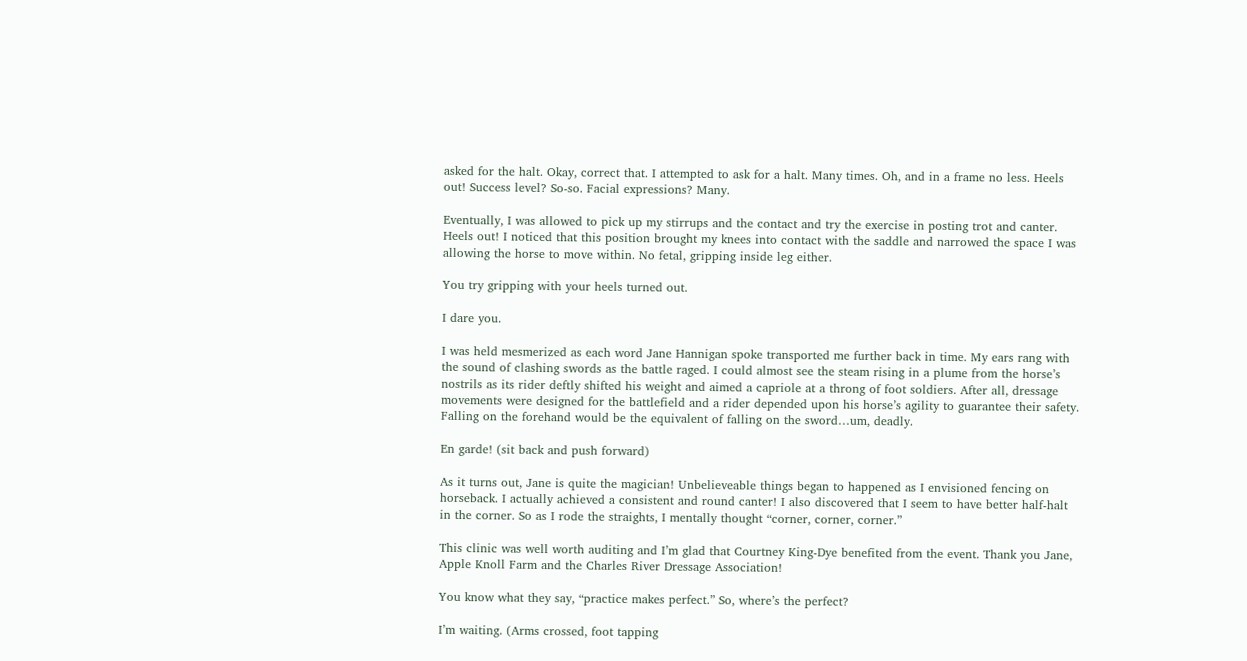asked for the halt. Okay, correct that. I attempted to ask for a halt. Many times. Oh, and in a frame no less. Heels out! Success level? So-so. Facial expressions? Many.

Eventually, I was allowed to pick up my stirrups and the contact and try the exercise in posting trot and canter. Heels out! I noticed that this position brought my knees into contact with the saddle and narrowed the space I was allowing the horse to move within. No fetal, gripping inside leg either.

You try gripping with your heels turned out.

I dare you.

I was held mesmerized as each word Jane Hannigan spoke transported me further back in time. My ears rang with the sound of clashing swords as the battle raged. I could almost see the steam rising in a plume from the horse’s nostrils as its rider deftly shifted his weight and aimed a capriole at a throng of foot soldiers. After all, dressage movements were designed for the battlefield and a rider depended upon his horse’s agility to guarantee their safety. Falling on the forehand would be the equivalent of falling on the sword…um, deadly.

En garde! (sit back and push forward)

As it turns out, Jane is quite the magician! Unbelieveable things began to happened as I envisioned fencing on horseback. I actually achieved a consistent and round canter! I also discovered that I seem to have better half-halt in the corner. So as I rode the straights, I mentally thought “corner, corner, corner.”

This clinic was well worth auditing and I’m glad that Courtney King-Dye benefited from the event. Thank you Jane, Apple Knoll Farm and the Charles River Dressage Association!

You know what they say, “practice makes perfect.” So, where’s the perfect?

I’m waiting. (Arms crossed, foot tapping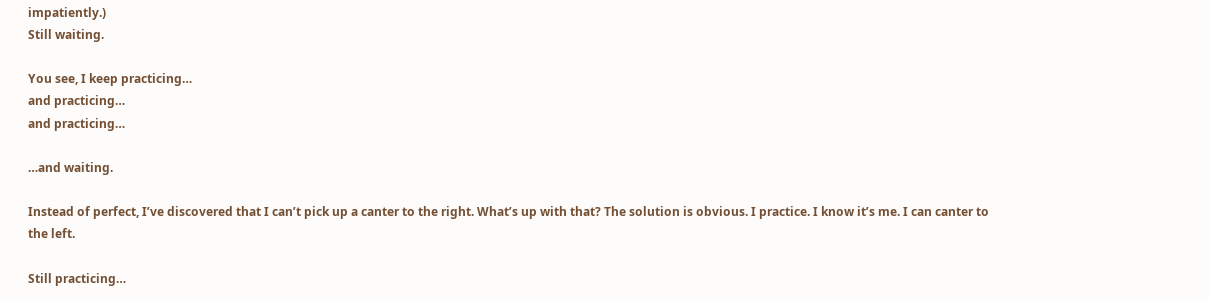impatiently.)
Still waiting.

You see, I keep practicing…
and practicing…
and practicing…

…and waiting.

Instead of perfect, I’ve discovered that I can’t pick up a canter to the right. What’s up with that? The solution is obvious. I practice. I know it’s me. I can canter to the left.

Still practicing…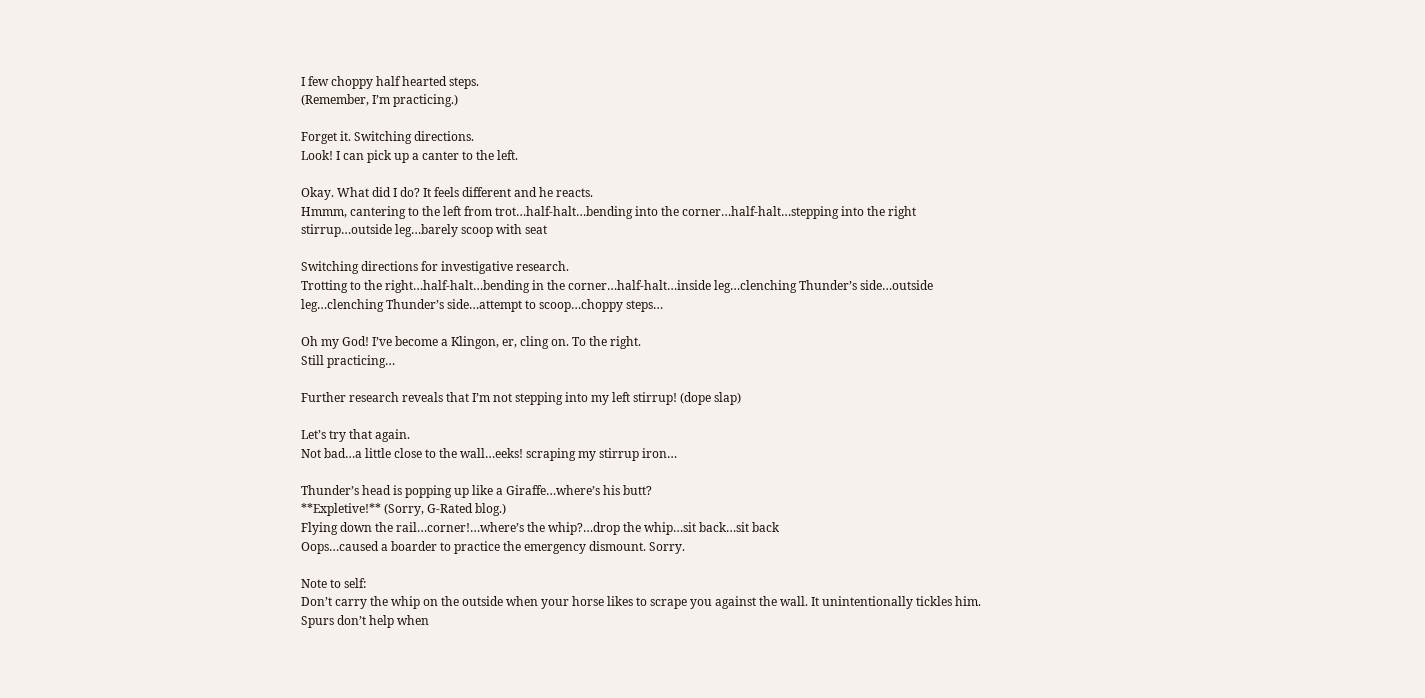I few choppy half hearted steps.
(Remember, I’m practicing.)

Forget it. Switching directions.
Look! I can pick up a canter to the left.

Okay. What did I do? It feels different and he reacts.
Hmmm, cantering to the left from trot…half-halt…bending into the corner…half-halt…stepping into the right stirrup…outside leg…barely scoop with seat

Switching directions for investigative research.
Trotting to the right…half-halt…bending in the corner…half-halt…inside leg…clenching Thunder’s side…outside leg…clenching Thunder’s side…attempt to scoop…choppy steps…

Oh my God! I’ve become a Klingon, er, cling on. To the right.
Still practicing…

Further research reveals that I’m not stepping into my left stirrup! (dope slap)

Let’s try that again.
Not bad…a little close to the wall…eeks! scraping my stirrup iron…

Thunder’s head is popping up like a Giraffe…where’s his butt?
**Expletive!** (Sorry, G-Rated blog.)
Flying down the rail…corner!…where’s the whip?…drop the whip…sit back…sit back
Oops…caused a boarder to practice the emergency dismount. Sorry.

Note to self:
Don’t carry the whip on the outside when your horse likes to scrape you against the wall. It unintentionally tickles him. Spurs don’t help when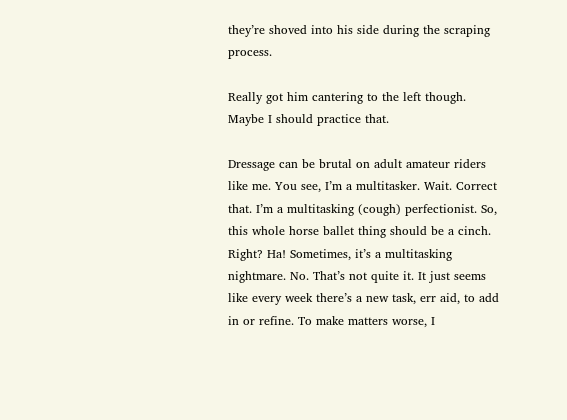they’re shoved into his side during the scraping process.

Really got him cantering to the left though. Maybe I should practice that.

Dressage can be brutal on adult amateur riders like me. You see, I’m a multitasker. Wait. Correct that. I’m a multitasking (cough) perfectionist. So, this whole horse ballet thing should be a cinch. Right? Ha! Sometimes, it’s a multitasking nightmare. No. That’s not quite it. It just seems like every week there’s a new task, err aid, to add in or refine. To make matters worse, I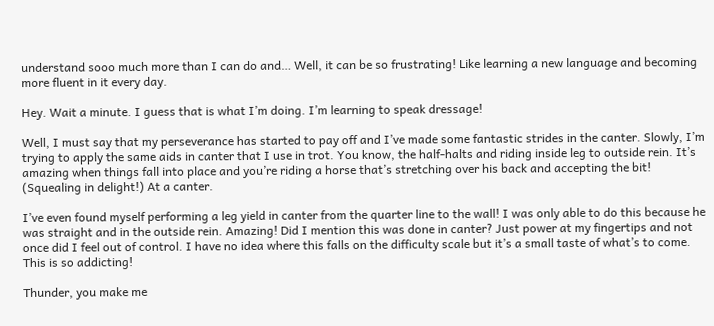understand sooo much more than I can do and… Well, it can be so frustrating! Like learning a new language and becoming more fluent in it every day.

Hey. Wait a minute. I guess that is what I’m doing. I’m learning to speak dressage!

Well, I must say that my perseverance has started to pay off and I’ve made some fantastic strides in the canter. Slowly, I’m trying to apply the same aids in canter that I use in trot. You know, the half-halts and riding inside leg to outside rein. It’s amazing when things fall into place and you’re riding a horse that’s stretching over his back and accepting the bit! (Squealing in delight!) At a canter.

I’ve even found myself performing a leg yield in canter from the quarter line to the wall! I was only able to do this because he was straight and in the outside rein. Amazing! Did I mention this was done in canter? Just power at my fingertips and not once did I feel out of control. I have no idea where this falls on the difficulty scale but it’s a small taste of what’s to come. This is so addicting!

Thunder, you make me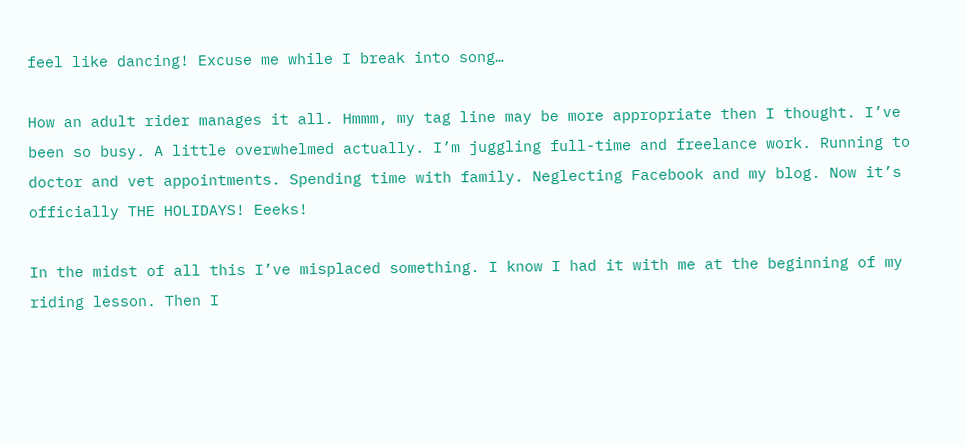feel like dancing! Excuse me while I break into song…

How an adult rider manages it all. Hmmm, my tag line may be more appropriate then I thought. I’ve been so busy. A little overwhelmed actually. I’m juggling full-time and freelance work. Running to doctor and vet appointments. Spending time with family. Neglecting Facebook and my blog. Now it’s officially THE HOLIDAYS! Eeeks!

In the midst of all this I’ve misplaced something. I know I had it with me at the beginning of my riding lesson. Then I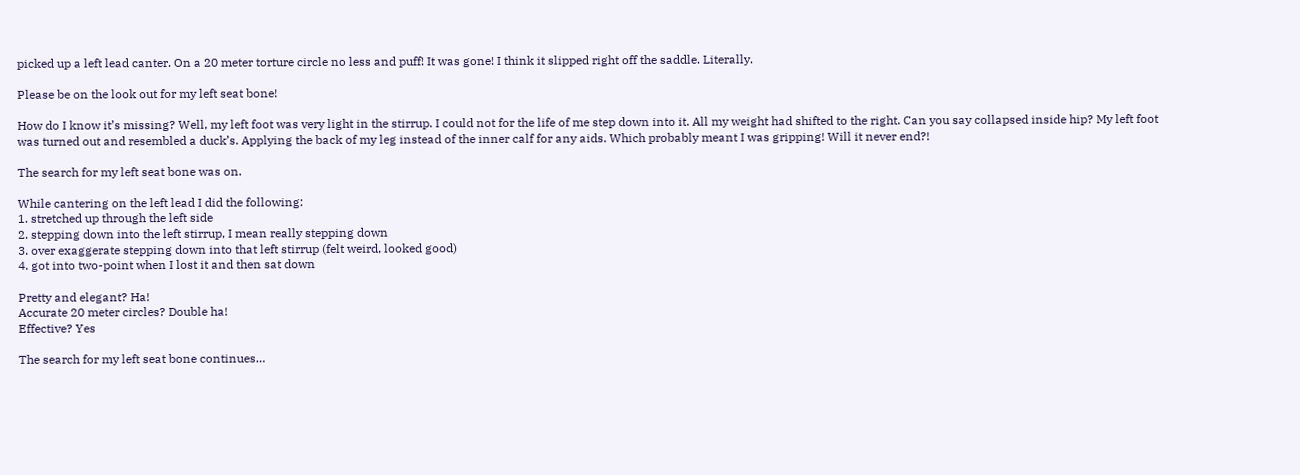picked up a left lead canter. On a 20 meter torture circle no less and puff! It was gone! I think it slipped right off the saddle. Literally.

Please be on the look out for my left seat bone!

How do I know it’s missing? Well, my left foot was very light in the stirrup. I could not for the life of me step down into it. All my weight had shifted to the right. Can you say collapsed inside hip? My left foot was turned out and resembled a duck’s. Applying the back of my leg instead of the inner calf for any aids. Which probably meant I was gripping! Will it never end?!

The search for my left seat bone was on.

While cantering on the left lead I did the following:
1. stretched up through the left side
2. stepping down into the left stirrup, I mean really stepping down
3. over exaggerate stepping down into that left stirrup (felt weird, looked good)
4. got into two-point when I lost it and then sat down

Pretty and elegant? Ha!
Accurate 20 meter circles? Double ha!
Effective? Yes

The search for my left seat bone continues…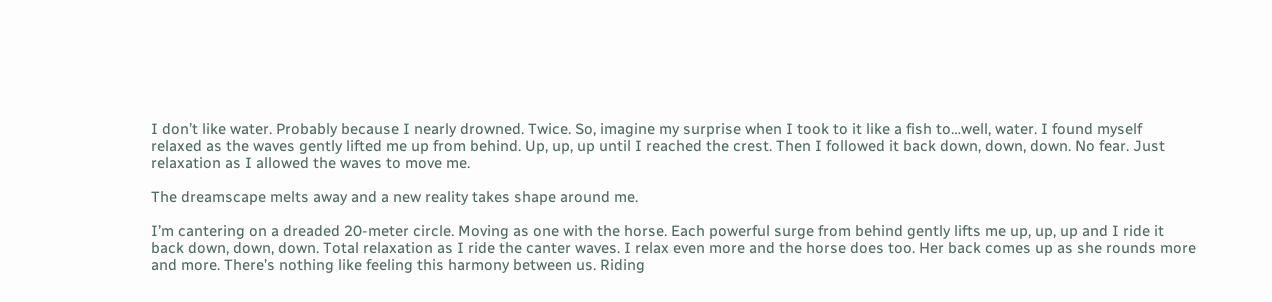I don’t like water. Probably because I nearly drowned. Twice. So, imagine my surprise when I took to it like a fish to…well, water. I found myself relaxed as the waves gently lifted me up from behind. Up, up, up until I reached the crest. Then I followed it back down, down, down. No fear. Just relaxation as I allowed the waves to move me.

The dreamscape melts away and a new reality takes shape around me.

I’m cantering on a dreaded 20-meter circle. Moving as one with the horse. Each powerful surge from behind gently lifts me up, up, up and I ride it back down, down, down. Total relaxation as I ride the canter waves. I relax even more and the horse does too. Her back comes up as she rounds more and more. There’s nothing like feeling this harmony between us. Riding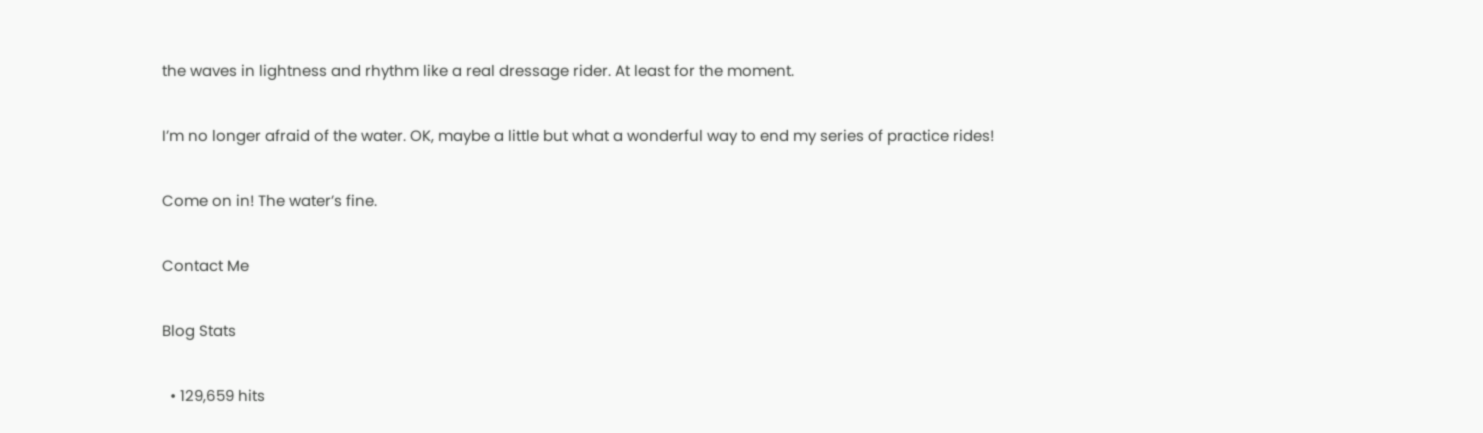the waves in lightness and rhythm like a real dressage rider. At least for the moment.

I’m no longer afraid of the water. OK, maybe a little but what a wonderful way to end my series of practice rides!

Come on in! The water’s fine.

Contact Me

Blog Stats

  • 129,659 hits